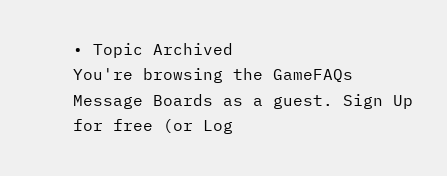• Topic Archived
You're browsing the GameFAQs Message Boards as a guest. Sign Up for free (or Log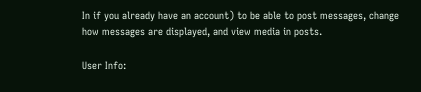In if you already have an account) to be able to post messages, change how messages are displayed, and view media in posts.

User Info: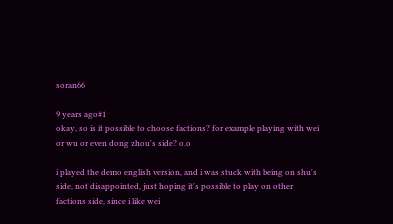soran66

9 years ago#1
okay, so is it possible to choose factions? for example playing with wei or wu or even dong zhou's side? o.o

i played the demo english version, and i was stuck with being on shu's side, not disappointed, just hoping it's possible to play on other factions side, since i like wei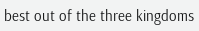best out of the three kingdoms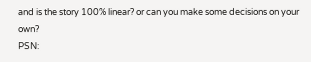and is the story 100% linear? or can you make some decisions on your own?
PSN: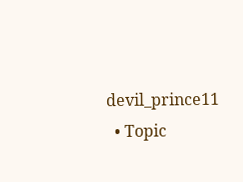devil_prince11
  • Topic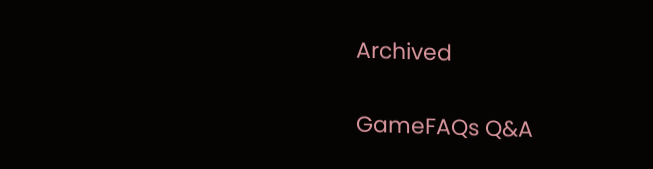Archived

GameFAQs Q&A